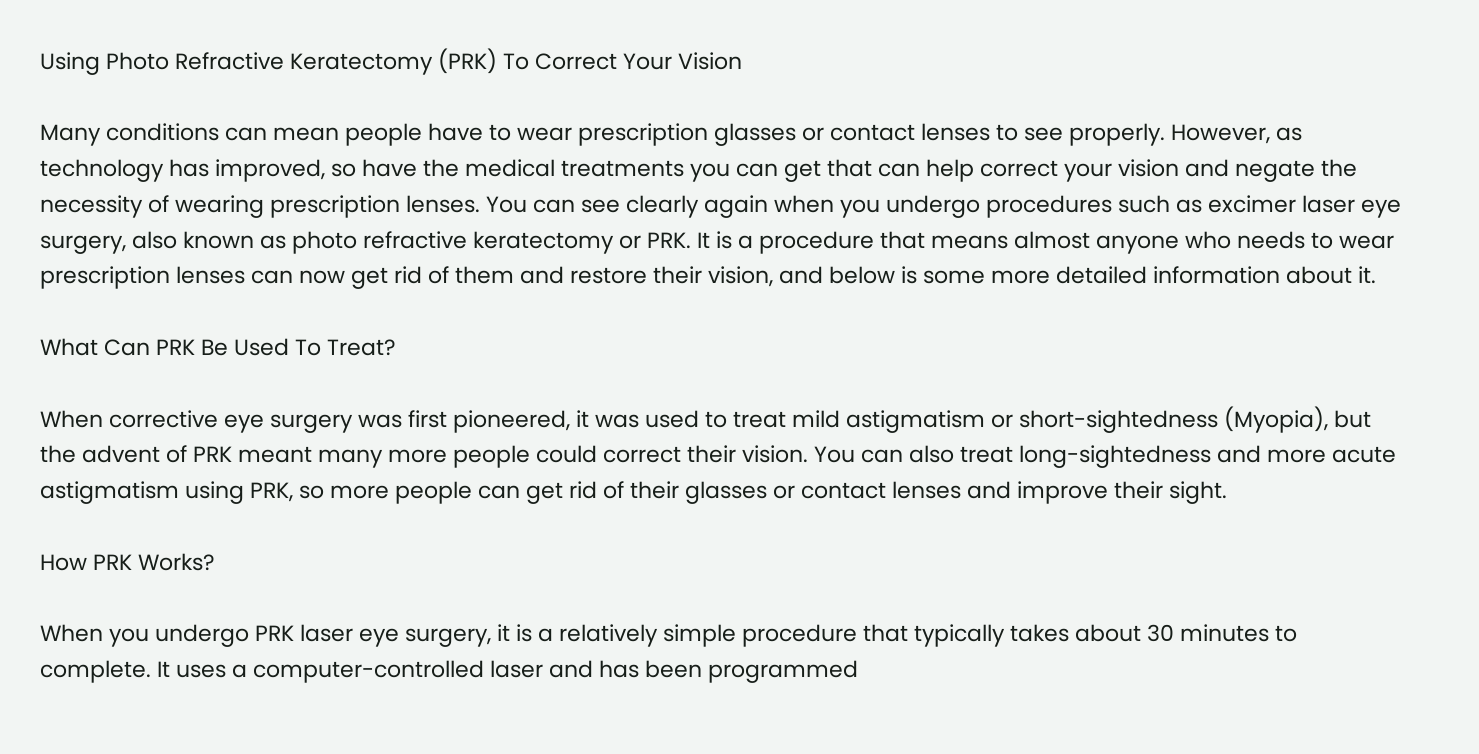Using Photo Refractive Keratectomy (PRK) To Correct Your Vision

Many conditions can mean people have to wear prescription glasses or contact lenses to see properly. However, as technology has improved, so have the medical treatments you can get that can help correct your vision and negate the necessity of wearing prescription lenses. You can see clearly again when you undergo procedures such as excimer laser eye surgery, also known as photo refractive keratectomy or PRK. It is a procedure that means almost anyone who needs to wear prescription lenses can now get rid of them and restore their vision, and below is some more detailed information about it.

What Can PRK Be Used To Treat?

When corrective eye surgery was first pioneered, it was used to treat mild astigmatism or short-sightedness (Myopia), but the advent of PRK meant many more people could correct their vision. You can also treat long-sightedness and more acute astigmatism using PRK, so more people can get rid of their glasses or contact lenses and improve their sight.

How PRK Works?

When you undergo PRK laser eye surgery, it is a relatively simple procedure that typically takes about 30 minutes to complete. It uses a computer-controlled laser and has been programmed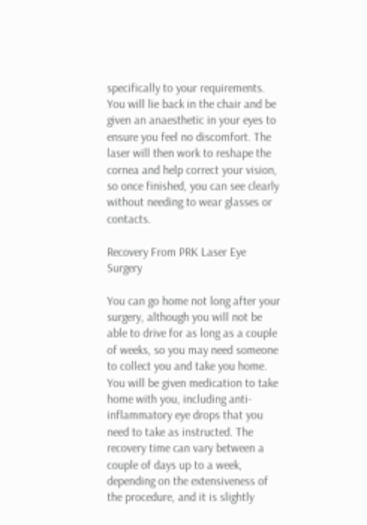specifically to your requirements. You will lie back in the chair and be given an anaesthetic in your eyes to ensure you feel no discomfort. The laser will then work to reshape the cornea and help correct your vision, so once finished, you can see clearly without needing to wear glasses or contacts.

Recovery From PRK Laser Eye Surgery

You can go home not long after your surgery, although you will not be able to drive for as long as a couple of weeks, so you may need someone to collect you and take you home. You will be given medication to take home with you, including anti-inflammatory eye drops that you need to take as instructed. The recovery time can vary between a couple of days up to a week, depending on the extensiveness of the procedure, and it is slightly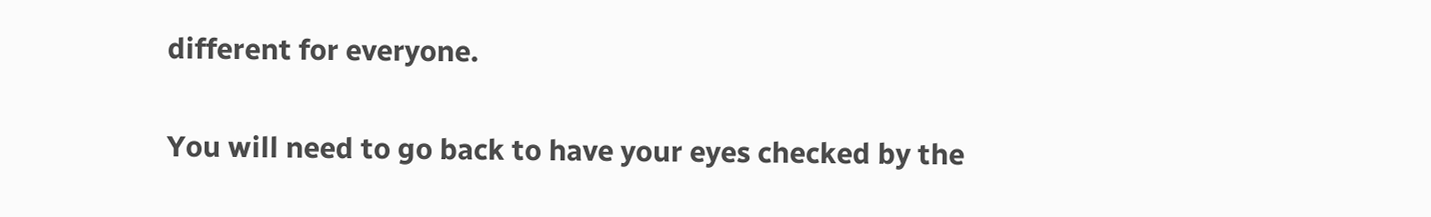different for everyone.

You will need to go back to have your eyes checked by the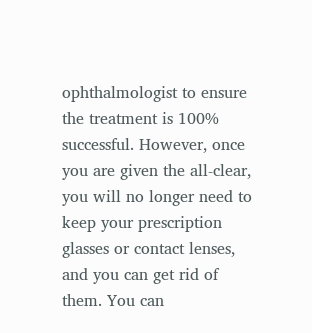ophthalmologist to ensure the treatment is 100% successful. However, once you are given the all-clear, you will no longer need to keep your prescription glasses or contact lenses, and you can get rid of them. You can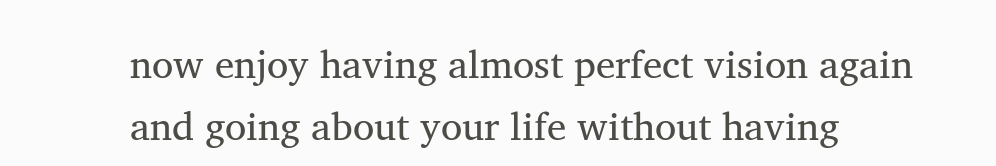now enjoy having almost perfect vision again and going about your life without having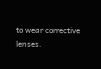to wear corrective lenses.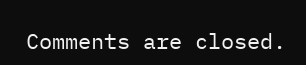Comments are closed.